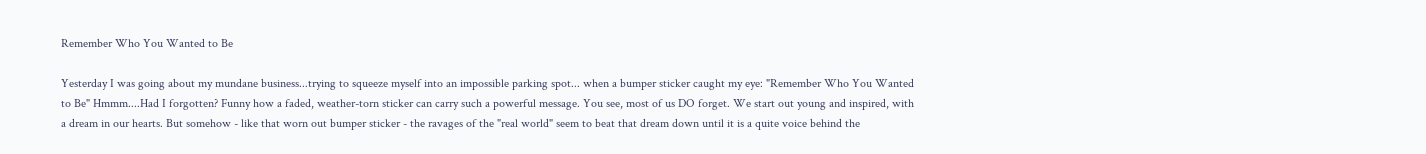Remember Who You Wanted to Be

Yesterday I was going about my mundane business...trying to squeeze myself into an impossible parking spot... when a bumper sticker caught my eye: "Remember Who You Wanted to Be" Hmmm....Had I forgotten? Funny how a faded, weather-torn sticker can carry such a powerful message. You see, most of us DO forget. We start out young and inspired, with a dream in our hearts. But somehow - like that worn out bumper sticker - the ravages of the "real world" seem to beat that dream down until it is a quite voice behind the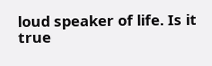loud speaker of life. Is it true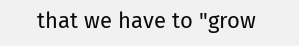that we have to "grow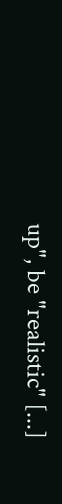up", be "realistic" [...]